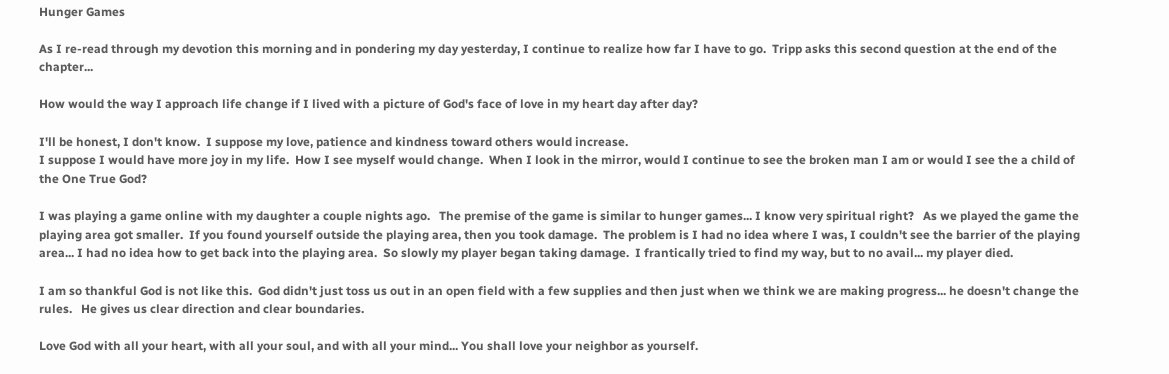Hunger Games

As I re-read through my devotion this morning and in pondering my day yesterday, I continue to realize how far I have to go.  Tripp asks this second question at the end of the chapter...

How would the way I approach life change if I lived with a picture of God's face of love in my heart day after day?

I'll be honest, I don't know.  I suppose my love, patience and kindness toward others would increase.
I suppose I would have more joy in my life.  How I see myself would change.  When I look in the mirror, would I continue to see the broken man I am or would I see the a child of the One True God?

I was playing a game online with my daughter a couple nights ago.   The premise of the game is similar to hunger games... I know very spiritual right?   As we played the game the playing area got smaller.  If you found yourself outside the playing area, then you took damage.  The problem is I had no idea where I was, I couldn't see the barrier of the playing area... I had no idea how to get back into the playing area.  So slowly my player began taking damage.  I frantically tried to find my way, but to no avail... my player died.

I am so thankful God is not like this.  God didn't just toss us out in an open field with a few supplies and then just when we think we are making progress... he doesn't change the rules.   He gives us clear direction and clear boundaries.

Love God with all your heart, with all your soul, and with all your mind... You shall love your neighbor as yourself.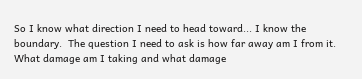So I know what direction I need to head toward... I know the boundary.  The question I need to ask is how far away am I from it.  What damage am I taking and what damage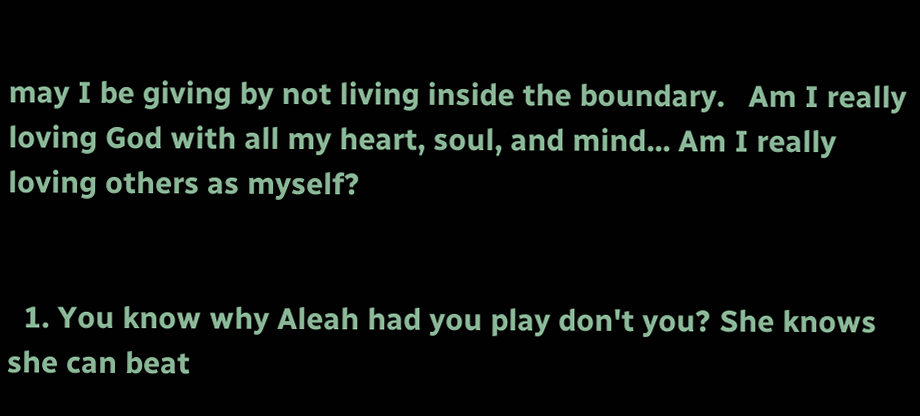may I be giving by not living inside the boundary.   Am I really loving God with all my heart, soul, and mind... Am I really loving others as myself?


  1. You know why Aleah had you play don't you? She knows she can beat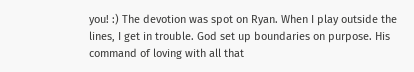you! :) The devotion was spot on Ryan. When I play outside the lines, I get in trouble. God set up boundaries on purpose. His command of loving with all that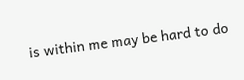is within me may be hard to do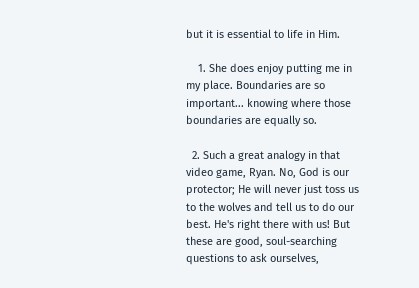but it is essential to life in Him.

    1. She does enjoy putting me in my place. Boundaries are so important... knowing where those boundaries are equally so.

  2. Such a great analogy in that video game, Ryan. No, God is our protector; He will never just toss us to the wolves and tell us to do our best. He's right there with us! But these are good, soul-searching questions to ask ourselves,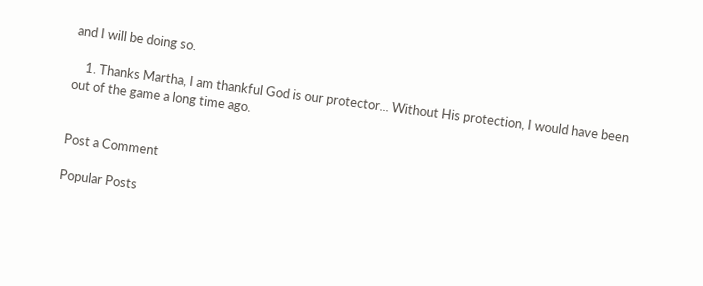and I will be doing so.

    1. Thanks Martha, I am thankful God is our protector... Without His protection, I would have been out of the game a long time ago.


Post a Comment

Popular Posts